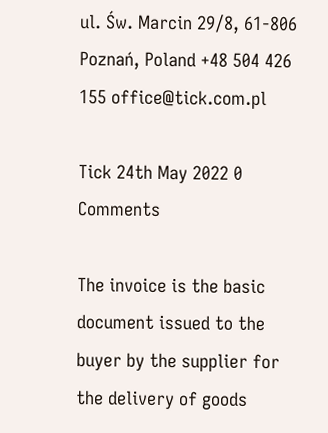ul. Św. Marcin 29/8, 61-806 Poznań, Poland +48 504 426 155 office@tick.com.pl

Tick 24th May 2022 0 Comments

The invoice is the basic document issued to the buyer by the supplier for the delivery of goods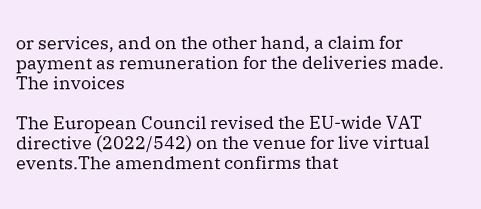or services, and on the other hand, a claim for payment as remuneration for the deliveries made. The invoices

The European Council revised the EU-wide VAT directive (2022/542) on the venue for live virtual events.The amendment confirms that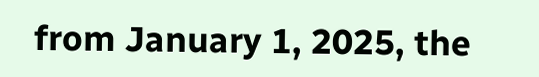from January 1, 2025, the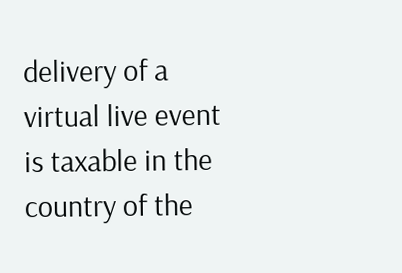delivery of a virtual live event is taxable in the country of the